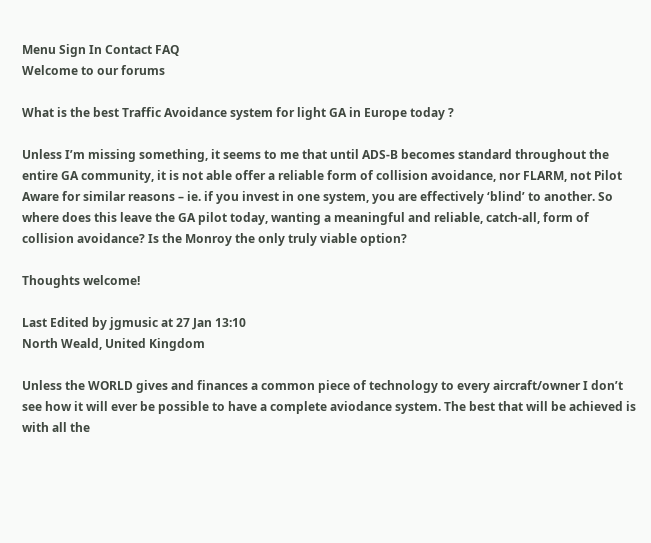Menu Sign In Contact FAQ
Welcome to our forums

What is the best Traffic Avoidance system for light GA in Europe today ?

Unless I’m missing something, it seems to me that until ADS-B becomes standard throughout the entire GA community, it is not able offer a reliable form of collision avoidance, nor FLARM, not Pilot Aware for similar reasons – ie. if you invest in one system, you are effectively ‘blind’ to another. So where does this leave the GA pilot today, wanting a meaningful and reliable, catch-all, form of collision avoidance? Is the Monroy the only truly viable option?

Thoughts welcome!

Last Edited by jgmusic at 27 Jan 13:10
North Weald, United Kingdom

Unless the WORLD gives and finances a common piece of technology to every aircraft/owner I don’t see how it will ever be possible to have a complete aviodance system. The best that will be achieved is with all the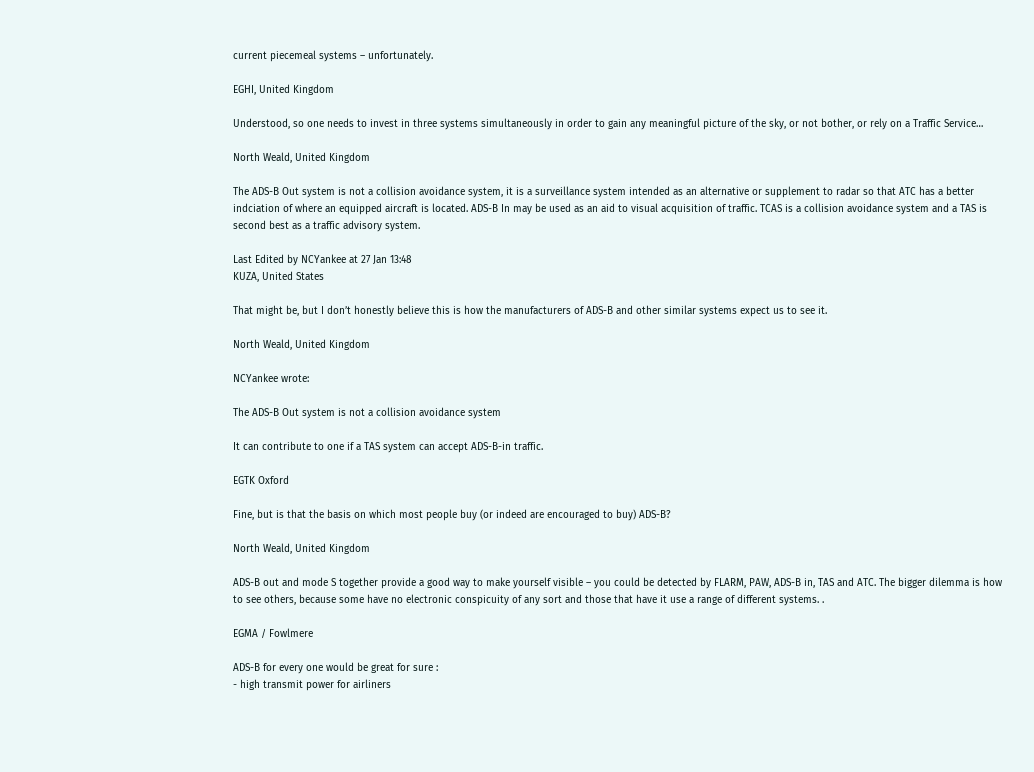current piecemeal systems – unfortunately.

EGHI, United Kingdom

Understood, so one needs to invest in three systems simultaneously in order to gain any meaningful picture of the sky, or not bother, or rely on a Traffic Service…

North Weald, United Kingdom

The ADS-B Out system is not a collision avoidance system, it is a surveillance system intended as an alternative or supplement to radar so that ATC has a better indciation of where an equipped aircraft is located. ADS-B In may be used as an aid to visual acquisition of traffic. TCAS is a collision avoidance system and a TAS is second best as a traffic advisory system.

Last Edited by NCYankee at 27 Jan 13:48
KUZA, United States

That might be, but I don’t honestly believe this is how the manufacturers of ADS-B and other similar systems expect us to see it.

North Weald, United Kingdom

NCYankee wrote:

The ADS-B Out system is not a collision avoidance system

It can contribute to one if a TAS system can accept ADS-B-in traffic.

EGTK Oxford

Fine, but is that the basis on which most people buy (or indeed are encouraged to buy) ADS-B?

North Weald, United Kingdom

ADS-B out and mode S together provide a good way to make yourself visible – you could be detected by FLARM, PAW, ADS-B in, TAS and ATC. The bigger dilemma is how to see others, because some have no electronic conspicuity of any sort and those that have it use a range of different systems. .

EGMA / Fowlmere

ADS-B for every one would be great for sure :
- high transmit power for airliners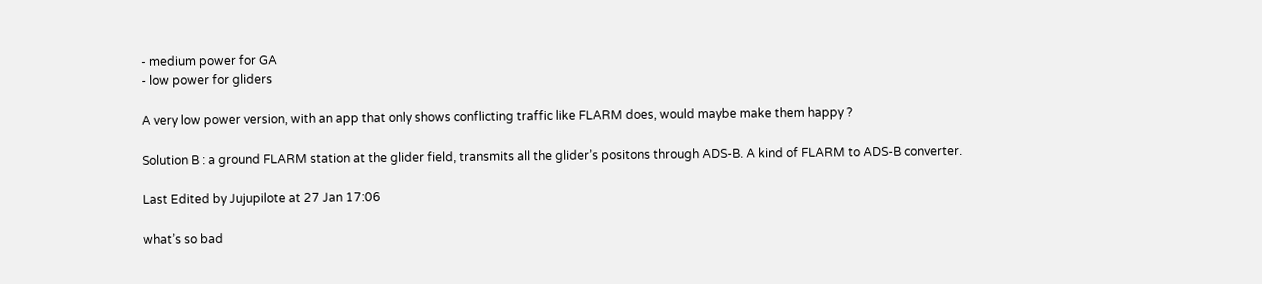- medium power for GA
- low power for gliders

A very low power version, with an app that only shows conflicting traffic like FLARM does, would maybe make them happy ?

Solution B : a ground FLARM station at the glider field, transmits all the glider’s positons through ADS-B. A kind of FLARM to ADS-B converter.

Last Edited by Jujupilote at 27 Jan 17:06

what’s so bad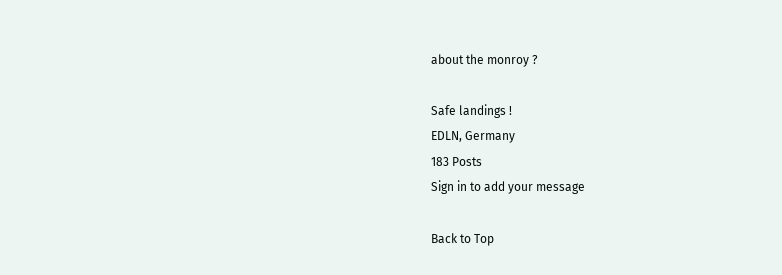about the monroy ?

Safe landings !
EDLN, Germany
183 Posts
Sign in to add your message

Back to Top